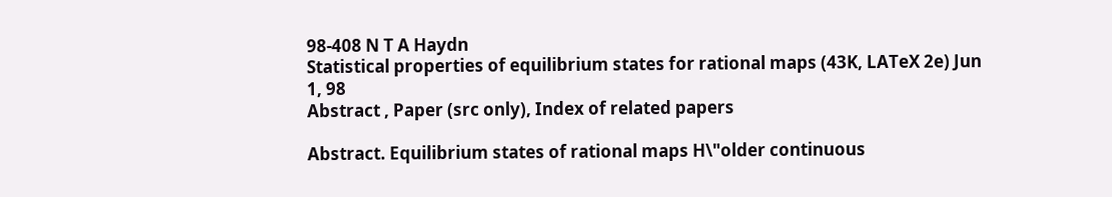98-408 N T A Haydn
Statistical properties of equilibrium states for rational maps (43K, LATeX 2e) Jun 1, 98
Abstract , Paper (src only), Index of related papers

Abstract. Equilibrium states of rational maps H\"older continuous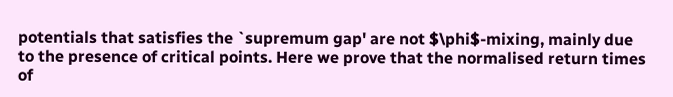potentials that satisfies the `supremum gap' are not $\phi$-mixing, mainly due to the presence of critical points. Here we prove that the normalised return times of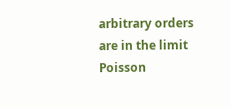arbitrary orders are in the limit Poisson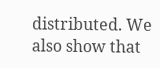distributed. We also show that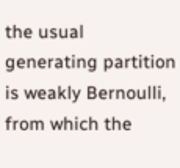the usual generating partition is weakly Bernoulli, from which the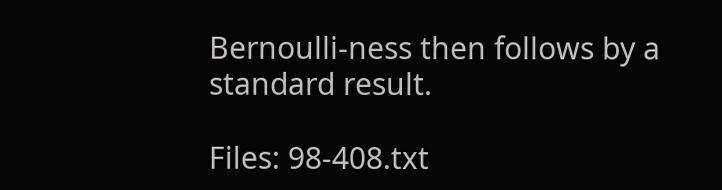Bernoulli-ness then follows by a standard result.

Files: 98-408.txt